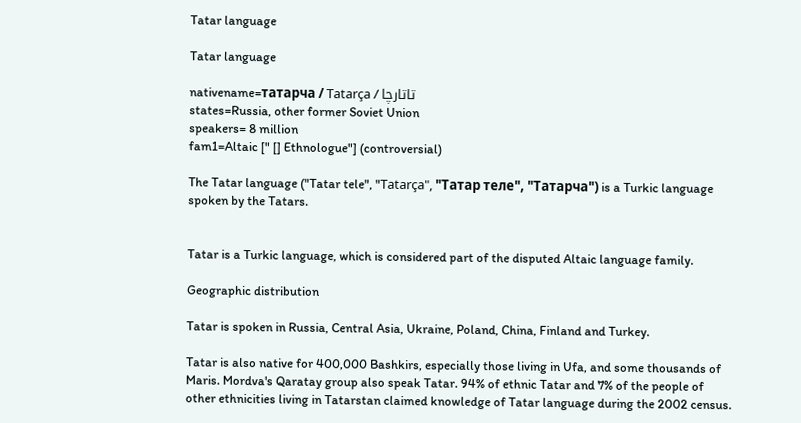Tatar language

Tatar language

nativename=татарча / Tatarça / تاتارچا
states=Russia, other former Soviet Union
speakers= 8 million
fam1=Altaic [" [] Ethnologue"] (controversial)

The Tatar language ("Tatar tele", "Tatarça", "Татар теле", "Татарча") is a Turkic language spoken by the Tatars.


Tatar is a Turkic language, which is considered part of the disputed Altaic language family.

Geographic distribution

Tatar is spoken in Russia, Central Asia, Ukraine, Poland, China, Finland and Turkey.

Tatar is also native for 400,000 Bashkirs, especially those living in Ufa, and some thousands of Maris. Mordva's Qaratay group also speak Tatar. 94% of ethnic Tatar and 7% of the people of other ethnicities living in Tatarstan claimed knowledge of Tatar language during the 2002 census.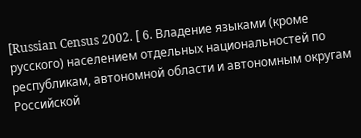[Russian Census 2002. [ 6. Владение языками (кроме русского) населением отдельных национальностей по республикам, автономной области и автономным округам Российской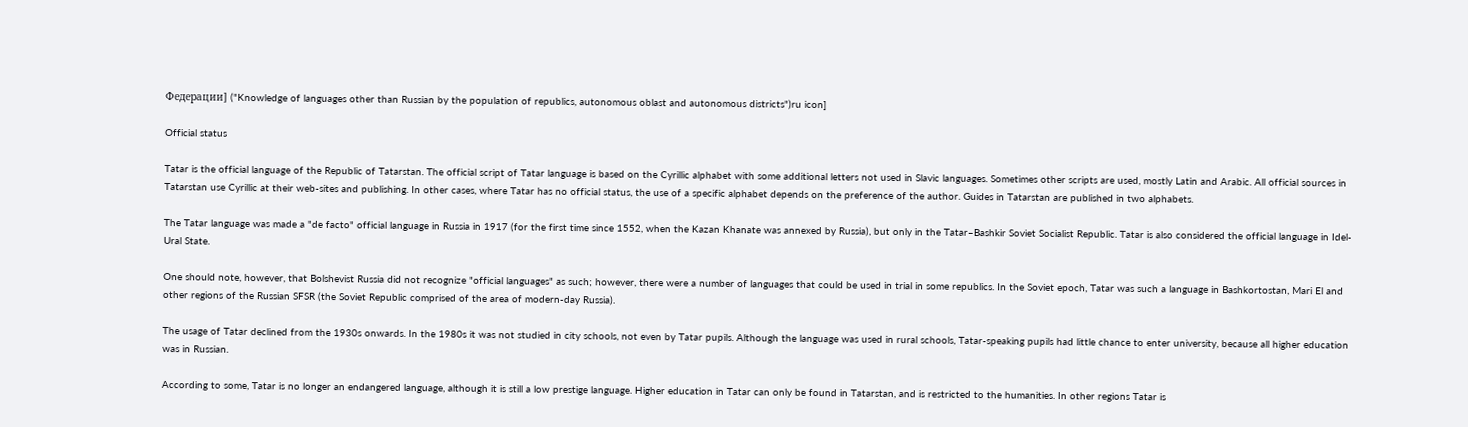Федерации] ("Knowledge of languages other than Russian by the population of republics, autonomous oblast and autonomous districts")ru icon]

Official status

Tatar is the official language of the Republic of Tatarstan. The official script of Tatar language is based on the Cyrillic alphabet with some additional letters not used in Slavic languages. Sometimes other scripts are used, mostly Latin and Arabic. All official sources in Tatarstan use Cyrillic at their web-sites and publishing. In other cases, where Tatar has no official status, the use of a specific alphabet depends on the preference of the author. Guides in Tatarstan are published in two alphabets.

The Tatar language was made a "de facto" official language in Russia in 1917 (for the first time since 1552, when the Kazan Khanate was annexed by Russia), but only in the Tatar–Bashkir Soviet Socialist Republic. Tatar is also considered the official language in Idel-Ural State.

One should note, however, that Bolshevist Russia did not recognize "official languages" as such; however, there were a number of languages that could be used in trial in some republics. In the Soviet epoch, Tatar was such a language in Bashkortostan, Mari El and other regions of the Russian SFSR (the Soviet Republic comprised of the area of modern-day Russia).

The usage of Tatar declined from the 1930s onwards. In the 1980s it was not studied in city schools, not even by Tatar pupils. Although the language was used in rural schools, Tatar-speaking pupils had little chance to enter university, because all higher education was in Russian.

According to some, Tatar is no longer an endangered language, although it is still a low prestige language. Higher education in Tatar can only be found in Tatarstan, and is restricted to the humanities. In other regions Tatar is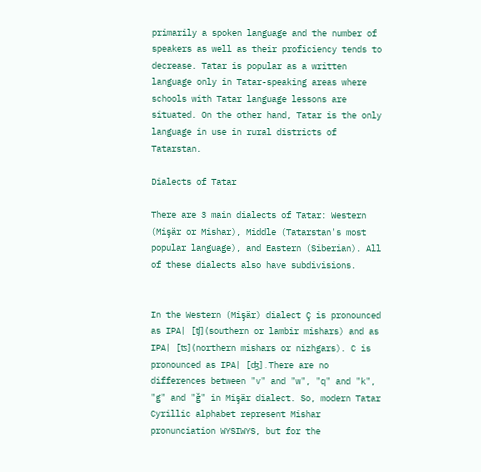primarily a spoken language and the number of speakers as well as their proficiency tends to decrease. Tatar is popular as a written language only in Tatar-speaking areas where schools with Tatar language lessons are situated. On the other hand, Tatar is the only language in use in rural districts of Tatarstan.

Dialects of Tatar

There are 3 main dialects of Tatar: Western (Mişär or Mishar), Middle (Tatarstan's most popular language), and Eastern (Siberian). All of these dialects also have subdivisions.


In the Western (Mişär) dialect Ç is pronounced as IPA| [ʧ] (southern or lambir mishars) and as IPA| [ʦ] (northern mishars or nizhgars). C is pronounced as IPA| [ʤ] . There are no differences between "v" and "w", "q" and "k", "g" and "ğ" in Mişär dialect. So, modern Tatar Cyrillic alphabet represent Mishar pronunciation WYSIWYS, but for the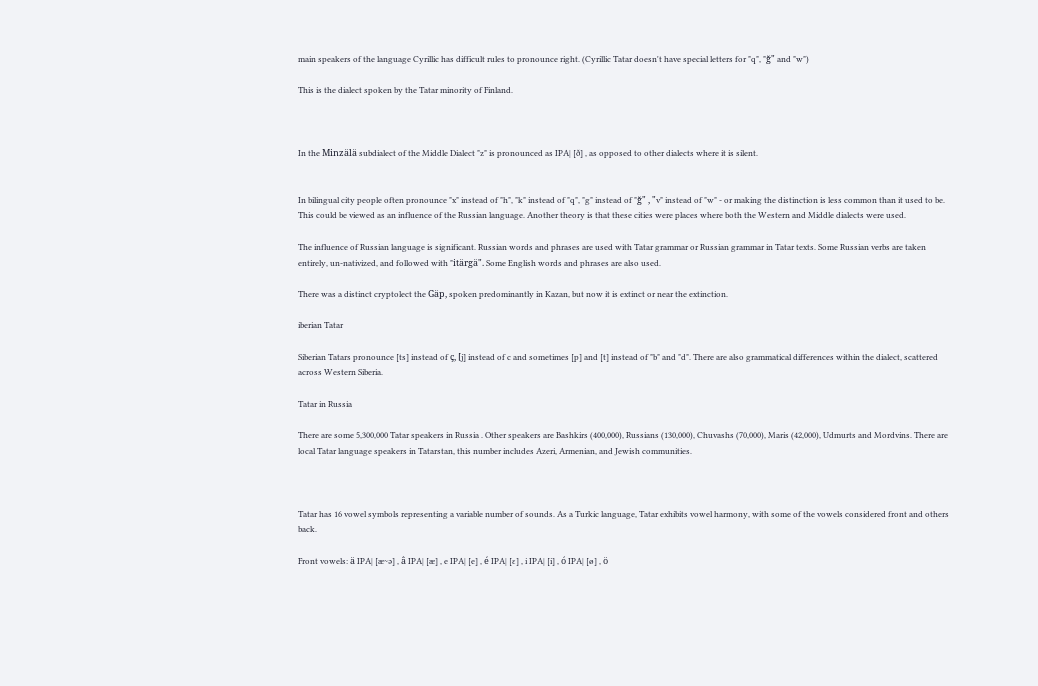main speakers of the language Cyrillic has difficult rules to pronounce right. (Cyrillic Tatar doesn't have special letters for "q", "ğ" and "w")

This is the dialect spoken by the Tatar minority of Finland.



In the Minzälä subdialect of the Middle Dialect "z" is pronounced as IPA| [ð] , as opposed to other dialects where it is silent.


In bilingual city people often pronounce "x" instead of "h", "k" instead of "q", "g" instead of "ğ" , "v" instead of "w" - or making the distinction is less common than it used to be. This could be viewed as an influence of the Russian language. Another theory is that these cities were places where both the Western and Middle dialects were used.

The influence of Russian language is significant. Russian words and phrases are used with Tatar grammar or Russian grammar in Tatar texts. Some Russian verbs are taken entirely, un-nativized, and followed with "itärgä". Some English words and phrases are also used.

There was a distinct cryptolect the Gäp, spoken predominantly in Kazan, but now it is extinct or near the extinction.

iberian Tatar

Siberian Tatars pronounce [ts] instead of ç, [j] instead of c and sometimes [p] and [t] instead of "b" and "d". There are also grammatical differences within the dialect, scattered across Western Siberia.

Tatar in Russia

There are some 5,300,000 Tatar speakers in Russia . Other speakers are Bashkirs (400,000), Russians (130,000), Chuvashs (70,000), Maris (42,000), Udmurts and Mordvins. There are local Tatar language speakers in Tatarstan, this number includes Azeri, Armenian, and Jewish communities.



Tatar has 16 vowel symbols representing a variable number of sounds. As a Turkic language, Tatar exhibits vowel harmony, with some of the vowels considered front and others back.

Front vowels: ä IPA| [æ~ə] , â IPA| [æ] , e IPA| [e] , é IPA| [ɛ] , i IPA| [i] , ó IPA| [ø] , ö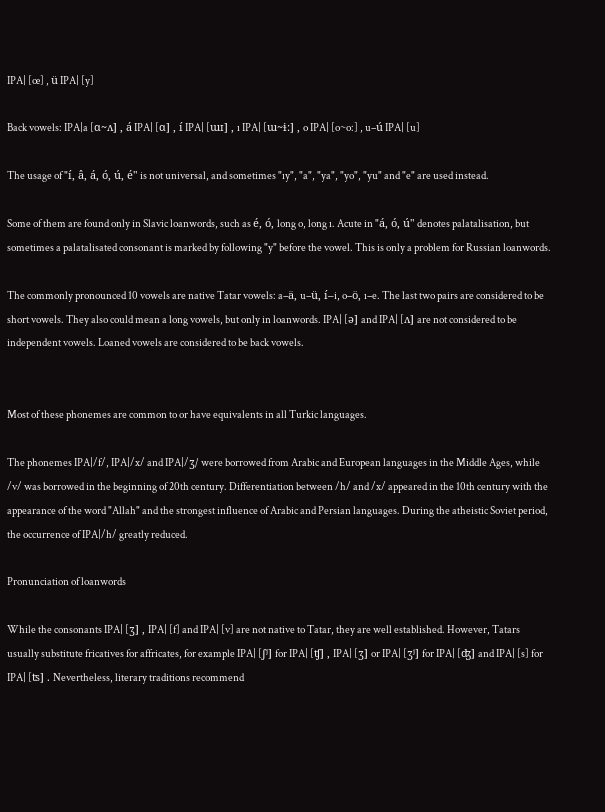IPA| [œ] , ü IPA| [y]

Back vowels: IPA|a [ɑ~ʌ] , á IPA| [ɑ] , í IPA| [ɯɪ] , ı IPA| [ɯ~ɨ:] , o IPA| [o~o:] , u–ú IPA| [u]

The usage of "í, â, á, ó, ú, é" is not universal, and sometimes "ıy", "a", "ya", "yo", "yu" and "e" are used instead.

Some of them are found only in Slavic loanwords, such as é, ó, long o, long ı. Acute in "á, ó, ú" denotes palatalisation, but sometimes a palatalisated consonant is marked by following "y" before the vowel. This is only a problem for Russian loanwords.

The commonly pronounced 10 vowels are native Tatar vowels: a–ä, u–ü, í–i, o–ö, ı–e. The last two pairs are considered to be short vowels. They also could mean a long vowels, but only in loanwords. IPA| [ə] and IPA| [ʌ] are not considered to be independent vowels. Loaned vowels are considered to be back vowels.


Most of these phonemes are common to or have equivalents in all Turkic languages.

The phonemes IPA|/f/, IPA|/x/ and IPA|/ʒ/ were borrowed from Arabic and European languages in the Middle Ages, while /v/ was borrowed in the beginning of 20th century. Differentiation between /h/ and /x/ appeared in the 10th century with the appearance of the word "Allah" and the strongest influence of Arabic and Persian languages. During the atheistic Soviet period, the occurrence of IPA|/h/ greatly reduced.

Pronunciation of loanwords

While the consonants IPA| [ʒ] , IPA| [f] and IPA| [v] are not native to Tatar, they are well established. However, Tatars usually substitute fricatives for affricates, for example IPA| [ʃʲ] for IPA| [ʧ] , IPA| [ʒ] or IPA| [ʒʲ] for IPA| [ʤ] and IPA| [s] for IPA| [ʦ] . Nevertheless, literary traditions recommend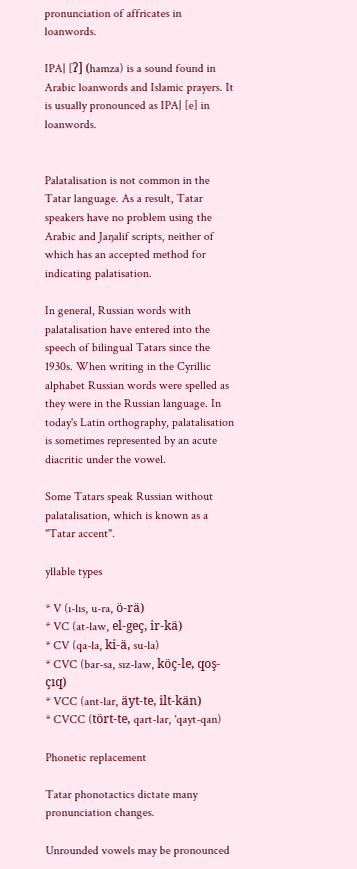pronunciation of affricates in loanwords.

IPA| [ʔ] (hamza) is a sound found in Arabic loanwords and Islamic prayers. It is usually pronounced as IPA| [e] in loanwords.


Palatalisation is not common in the Tatar language. As a result, Tatar speakers have no problem using the Arabic and Jaŋalif scripts, neither of which has an accepted method for indicating palatisation.

In general, Russian words with palatalisation have entered into the speech of bilingual Tatars since the 1930s. When writing in the Cyrillic alphabet Russian words were spelled as they were in the Russian language. In today's Latin orthography, palatalisation is sometimes represented by an acute diacritic under the vowel.

Some Tatars speak Russian without palatalisation, which is known as a "Tatar accent".

yllable types

* V (ı-lıs, u-ra, ö-rä)
* VC (at-law, el-geç, ir-kä)
* CV (qa-la, ki-ä, su-la)
* CVC (bar-sa, sız-law, köç-le, qoş-çıq)
* VCC (ant-lar, äyt-te, ilt-kän)
* CVCC (tört-te, qart-lar, 'qayt-qan)

Phonetic replacement

Tatar phonotactics dictate many pronunciation changes.

Unrounded vowels may be pronounced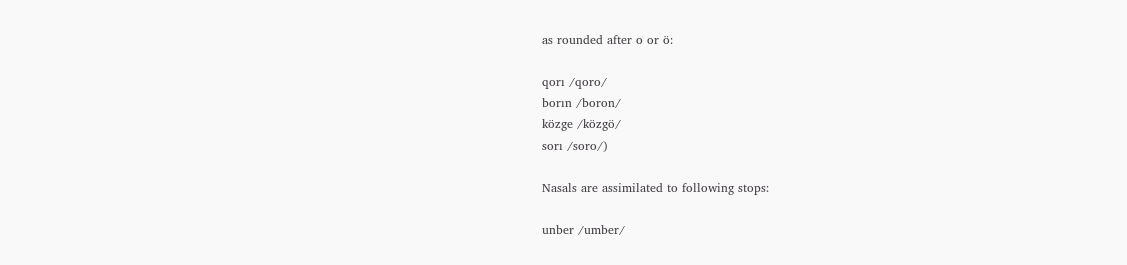as rounded after o or ö:

qorı /qoro/
borın /boron/
közge /közgö/
sorı /soro/)

Nasals are assimilated to following stops:

unber /umber/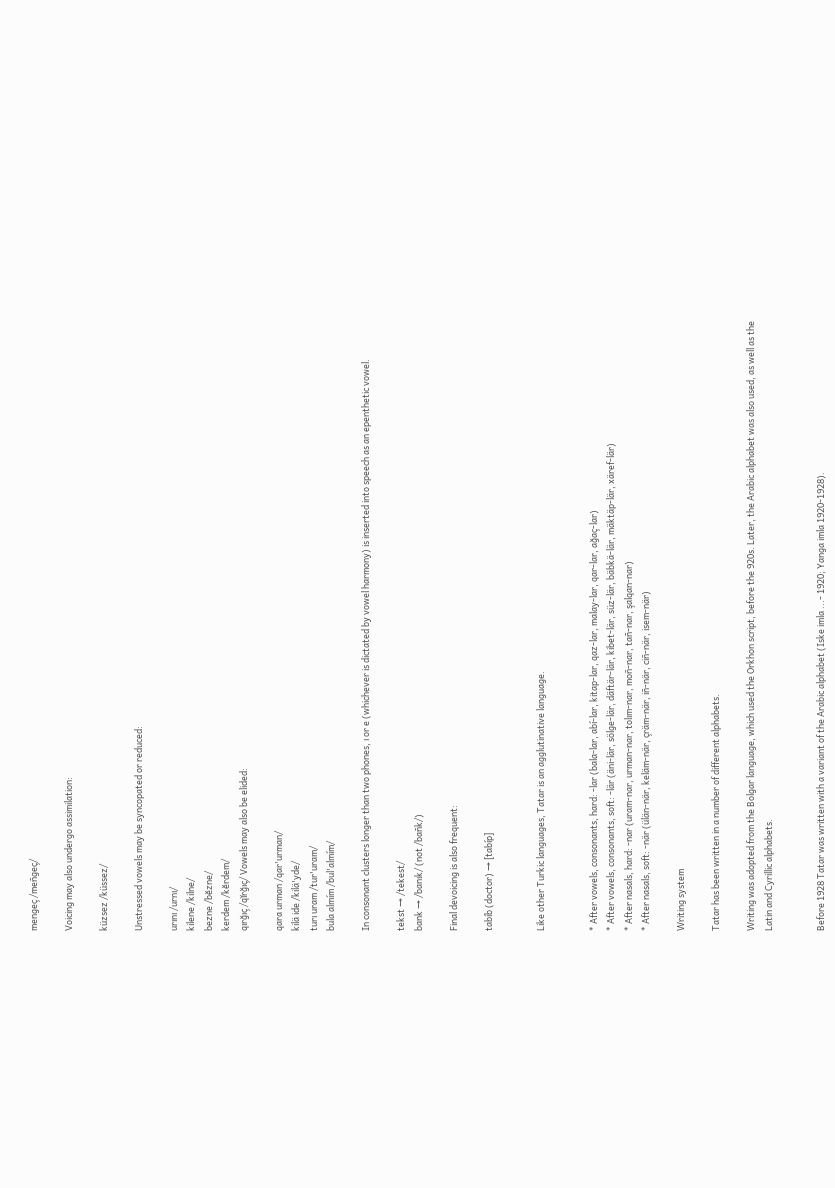mengeç /meñgeç/

Voicing may also undergo assimilation:

küzsez /küssez/

Unstressed vowels may be syncopated or reduced:

urını /urnı/
kilene /kilne/
bezne /bĕzne/
kerdem /kĕrdem/
qırğıç /qĭrğıç/ Vowels may also be elided:

qara urman /qar'urman/
kilä ide /kilä'yde/
turı uram /tur'uram/
bula almím /bul'almím/

In consonant clusters longer than two phones, ı or e (whichever is dictated by vowel harmony) is inserted into speech as an epenthetic vowel.

tekst → /tekest/
bank → /banık/ (not /bañk/)

Final devoicing is also frequent:

tabíb (doctor) → [tabíp]


Like other Turkic languages, Tatar is an agglutinative language.


* After vowels, consonants, hard: -lar (bala-lar, abí-lar, kitap-lar, qaz-lar, malay-lar, qar-lar, ağaç-lar)
* After vowels, consonants, soft: -lär (äni-lär, sölge-lär, däftär-lär, kibet-lär, süz-lär, bäbkä-lär, mäktäp-lär, xäref-lär)
* After nasals, hard: -nar (uram-nar, urman-nar, tolım-nar, moñ-nar, tañ-nar, şalqan-nar)
* After nasals, soft: -när (ülän-när, keläm-när, çräm-när, iñ-när, ciñ-när, isem-när)

Writing system

Tatar has been written in a number of different alphabets.

Writing was adopted from the Bolgar language, which used the Orkhon script, before the 920s. Later, the Arabic alphabet was also used, as well as the Latin and Cyrillic alphabets.


Before 1928 Tatar was written with a variant of the Arabic alphabet (Iske imla ...- 1920; Yanga imla 1920-1928).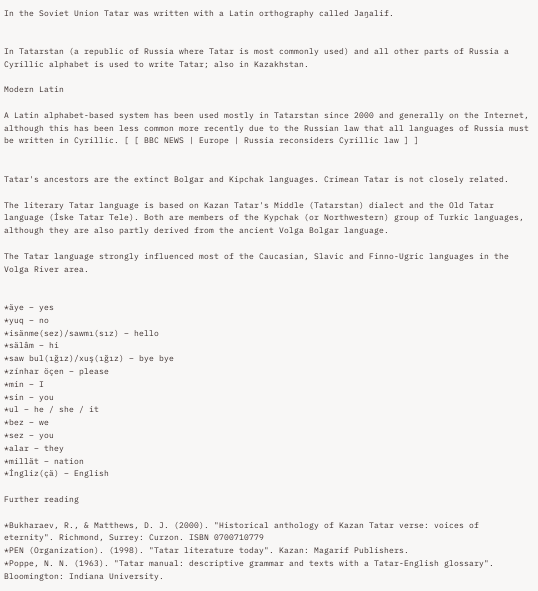In the Soviet Union Tatar was written with a Latin orthography called Jaŋalif.


In Tatarstan (a republic of Russia where Tatar is most commonly used) and all other parts of Russia a Cyrillic alphabet is used to write Tatar; also in Kazakhstan.

Modern Latin

A Latin alphabet-based system has been used mostly in Tatarstan since 2000 and generally on the Internet, although this has been less common more recently due to the Russian law that all languages of Russia must be written in Cyrillic. [ [ BBC NEWS | Europe | Russia reconsiders Cyrillic law ] ]


Tatar's ancestors are the extinct Bolgar and Kipchak languages. Crimean Tatar is not closely related.

The literary Tatar language is based on Kazan Tatar's Middle (Tatarstan) dialect and the Old Tatar language (İske Tatar Tele). Both are members of the Kypchak (or Northwestern) group of Turkic languages, although they are also partly derived from the ancient Volga Bolgar language.

The Tatar language strongly influenced most of the Caucasian, Slavic and Finno-Ugric languages in the Volga River area.


*äye – yes
*yuq – no
*isänme(sez)/sawmı(sız) – hello
*sälâm – hi
*saw bul(ığız)/xuş(ığız) – bye bye
*zínhar öçen – please
*min – I
*sin – you
*ul – he / she / it
*bez – we
*sez – you
*alar – they
*millät – nation
*İngliz(çä) – English

Further reading

*Bukharaev, R., & Matthews, D. J. (2000). "Historical anthology of Kazan Tatar verse: voices of eternity". Richmond, Surrey: Curzon. ISBN 0700710779
*PEN (Organization). (1998). "Tatar literature today". Kazan: Magarif Publishers.
*Poppe, N. N. (1963). "Tatar manual: descriptive grammar and texts with a Tatar-English glossary". Bloomington: Indiana University.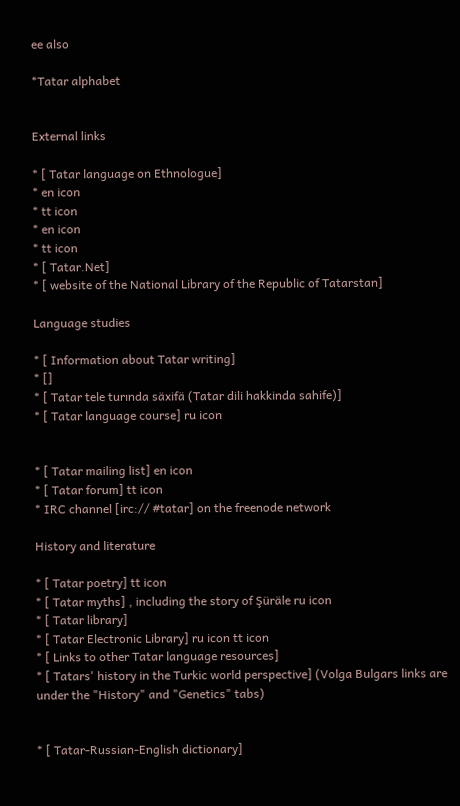ee also

*Tatar alphabet


External links

* [ Tatar language on Ethnologue]
* en icon
* tt icon
* en icon
* tt icon
* [ Tatar.Net]
* [ website of the National Library of the Republic of Tatarstan]

Language studies

* [ Information about Tatar writing]
* []
* [ Tatar tele turında säxifä (Tatar dili hakkinda sahife)]
* [ Tatar language course] ru icon


* [ Tatar mailing list] en icon
* [ Tatar forum] tt icon
* IRC channel [irc:// #tatar] on the freenode network

History and literature

* [ Tatar poetry] tt icon
* [ Tatar myths] , including the story of Şüräle ru icon
* [ Tatar library]
* [ Tatar Electronic Library] ru icon tt icon
* [ Links to other Tatar language resources]
* [ Tatars' history in the Turkic world perspective] (Volga Bulgars links are under the "History" and "Genetics" tabs)


* [ Tatar-Russian-English dictionary]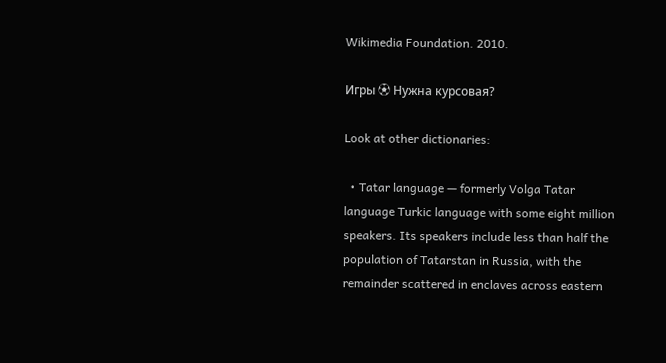Wikimedia Foundation. 2010.

Игры ⚽ Нужна курсовая?

Look at other dictionaries:

  • Tatar language — formerly Volga Tatar language Turkic language with some eight million speakers. Its speakers include less than half the population of Tatarstan in Russia, with the remainder scattered in enclaves across eastern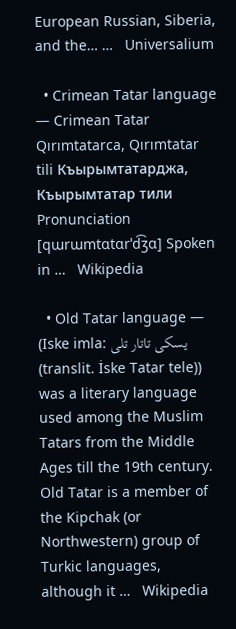European Russian, Siberia, and the… …   Universalium

  • Crimean Tatar language — Crimean Tatar Qırımtatarca, Qırımtatar tili Къырымтатарджа, Къырымтатар тили Pronunciation [qɯrɯmtɑtɑrˈd͡ʒɑ] Spoken in …   Wikipedia

  • Old Tatar language — (Iske imla: يسكى تاتار تلى (translit. İske Tatar tele)) was a literary language used among the Muslim Tatars from the Middle Ages till the 19th century. Old Tatar is a member of the Kipchak (or Northwestern) group of Turkic languages, although it …   Wikipedia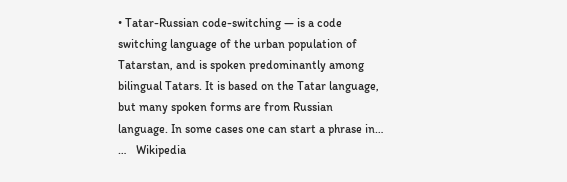• Tatar-Russian code-switching — is a code switching language of the urban population of Tatarstan, and is spoken predominantly among bilingual Tatars. It is based on the Tatar language, but many spoken forms are from Russian language. In some cases one can start a phrase in… …   Wikipedia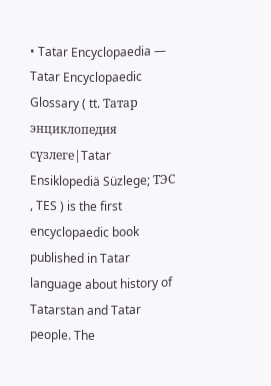• Tatar Encyclopaedia — Tatar Encyclopaedic Glossary ( tt. Татар энциклопедия сүзлеге|Tatar Ensiklopediä Süzlege; ТЭС , TES ) is the first encyclopaedic book published in Tatar language about history of Tatarstan and Tatar people. The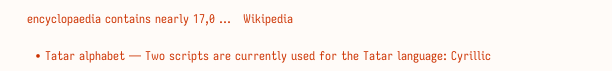encyclopaedia contains nearly 17,0 …   Wikipedia

  • Tatar alphabet — Two scripts are currently used for the Tatar language: Cyrillic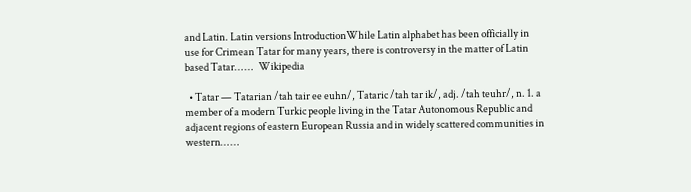and Latin. Latin versions IntroductionWhile Latin alphabet has been officially in use for Crimean Tatar for many years, there is controversy in the matter of Latin based Tatar… …   Wikipedia

  • Tatar — Tatarian /tah tair ee euhn/, Tataric /tah tar ik/, adj. /tah teuhr/, n. 1. a member of a modern Turkic people living in the Tatar Autonomous Republic and adjacent regions of eastern European Russia and in widely scattered communities in western… …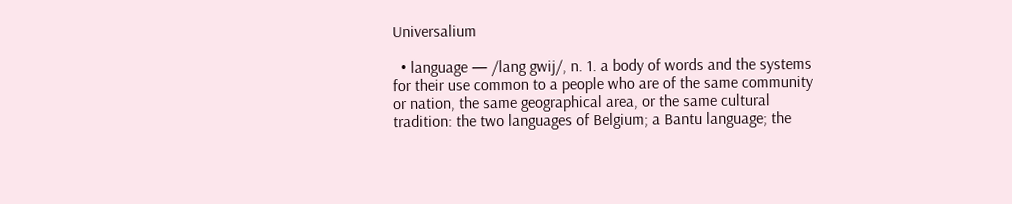Universalium

  • language — /lang gwij/, n. 1. a body of words and the systems for their use common to a people who are of the same community or nation, the same geographical area, or the same cultural tradition: the two languages of Belgium; a Bantu language; the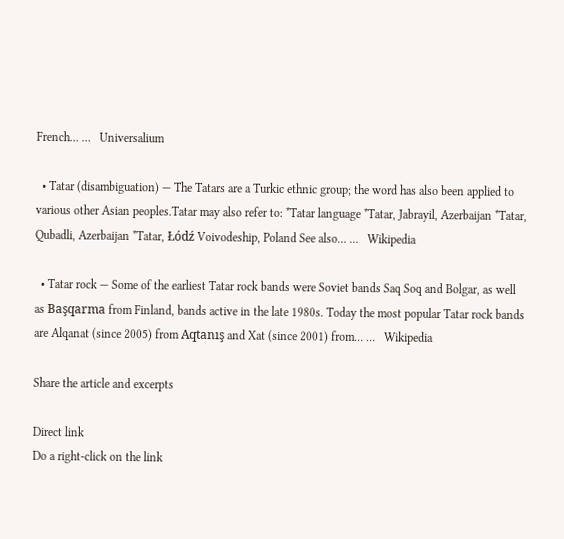French… …   Universalium

  • Tatar (disambiguation) — The Tatars are a Turkic ethnic group; the word has also been applied to various other Asian peoples.Tatar may also refer to: *Tatar language *Tatar, Jabrayil, Azerbaijan *Tatar, Qubadli, Azerbaijan *Tatar, Łódź Voivodeship, Poland See also… …   Wikipedia

  • Tatar rock — Some of the earliest Tatar rock bands were Soviet bands Saq Soq and Bolgar, as well as Başqarma from Finland, bands active in the late 1980s. Today the most popular Tatar rock bands are Alqanat (since 2005) from Aqtanış and Xat (since 2001) from… …   Wikipedia

Share the article and excerpts

Direct link
Do a right-click on the link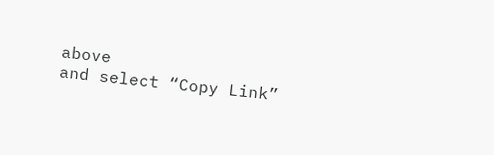above
and select “Copy Link”